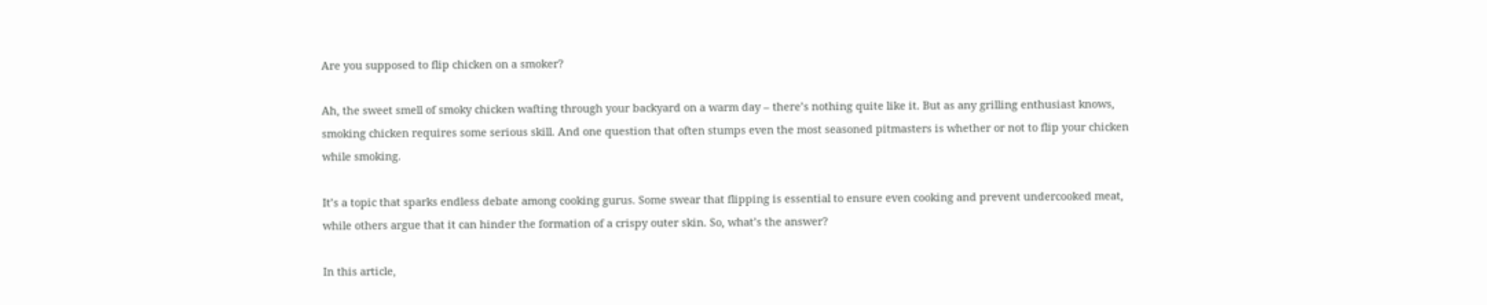Are you supposed to flip chicken on a smoker?

Ah, the sweet smell of smoky chicken wafting through your backyard on a warm day – there’s nothing quite like it. But as any grilling enthusiast knows, smoking chicken requires some serious skill. And one question that often stumps even the most seasoned pitmasters is whether or not to flip your chicken while smoking.

It’s a topic that sparks endless debate among cooking gurus. Some swear that flipping is essential to ensure even cooking and prevent undercooked meat, while others argue that it can hinder the formation of a crispy outer skin. So, what’s the answer?

In this article,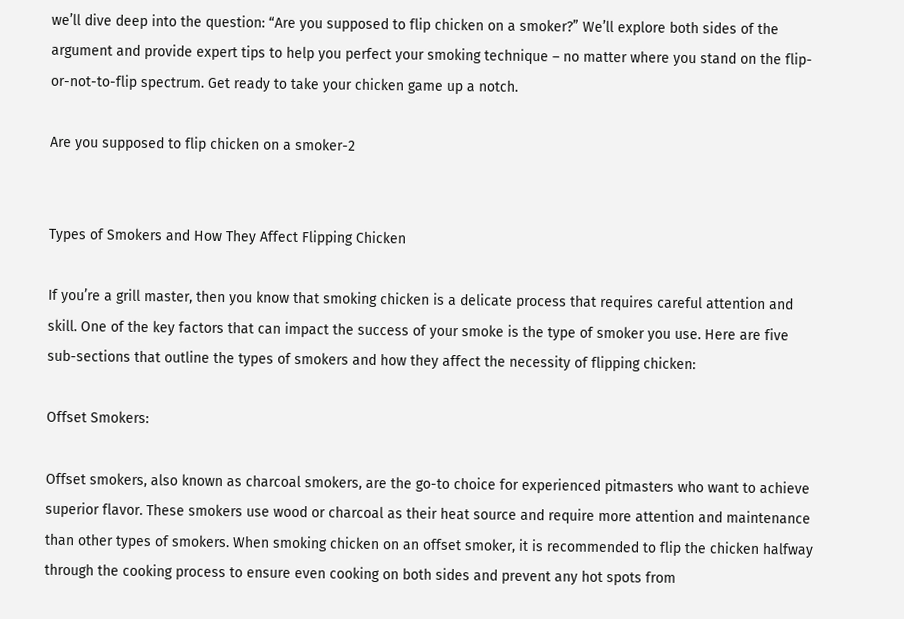we’ll dive deep into the question: “Are you supposed to flip chicken on a smoker?” We’ll explore both sides of the argument and provide expert tips to help you perfect your smoking technique – no matter where you stand on the flip-or-not-to-flip spectrum. Get ready to take your chicken game up a notch.

Are you supposed to flip chicken on a smoker-2


Types of Smokers and How They Affect Flipping Chicken

If you’re a grill master, then you know that smoking chicken is a delicate process that requires careful attention and skill. One of the key factors that can impact the success of your smoke is the type of smoker you use. Here are five sub-sections that outline the types of smokers and how they affect the necessity of flipping chicken:

Offset Smokers:

Offset smokers, also known as charcoal smokers, are the go-to choice for experienced pitmasters who want to achieve superior flavor. These smokers use wood or charcoal as their heat source and require more attention and maintenance than other types of smokers. When smoking chicken on an offset smoker, it is recommended to flip the chicken halfway through the cooking process to ensure even cooking on both sides and prevent any hot spots from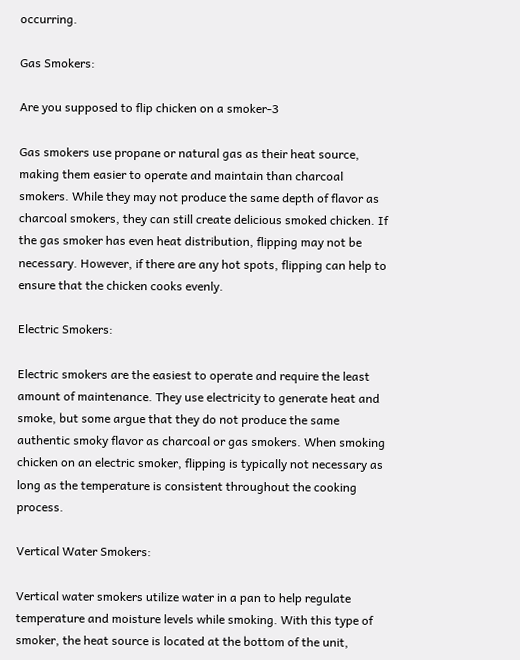occurring.

Gas Smokers:

Are you supposed to flip chicken on a smoker-3

Gas smokers use propane or natural gas as their heat source, making them easier to operate and maintain than charcoal smokers. While they may not produce the same depth of flavor as charcoal smokers, they can still create delicious smoked chicken. If the gas smoker has even heat distribution, flipping may not be necessary. However, if there are any hot spots, flipping can help to ensure that the chicken cooks evenly.

Electric Smokers:

Electric smokers are the easiest to operate and require the least amount of maintenance. They use electricity to generate heat and smoke, but some argue that they do not produce the same authentic smoky flavor as charcoal or gas smokers. When smoking chicken on an electric smoker, flipping is typically not necessary as long as the temperature is consistent throughout the cooking process.

Vertical Water Smokers:

Vertical water smokers utilize water in a pan to help regulate temperature and moisture levels while smoking. With this type of smoker, the heat source is located at the bottom of the unit,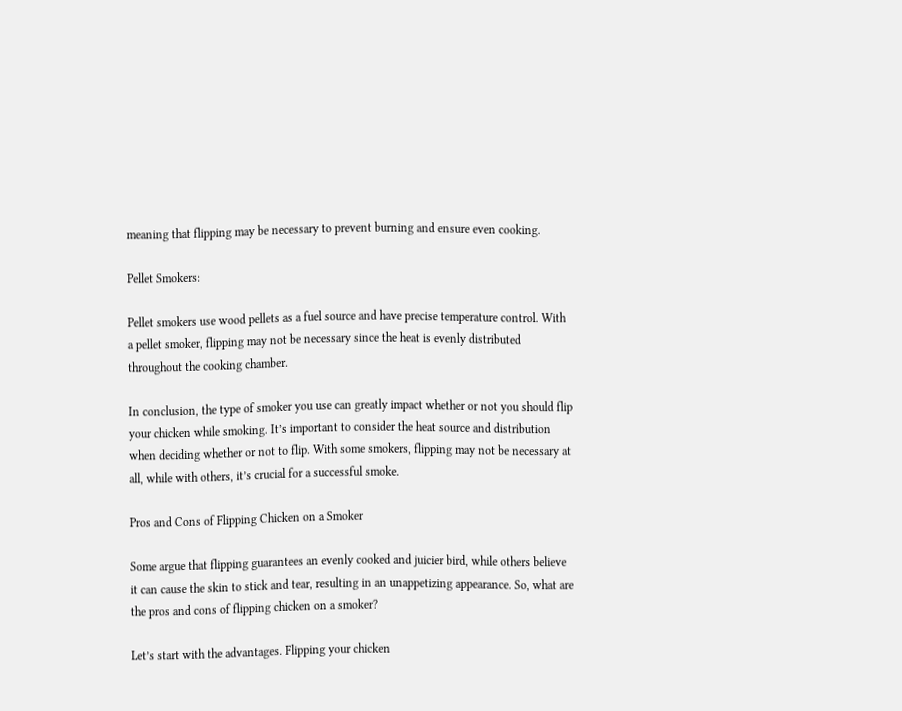meaning that flipping may be necessary to prevent burning and ensure even cooking.

Pellet Smokers:

Pellet smokers use wood pellets as a fuel source and have precise temperature control. With a pellet smoker, flipping may not be necessary since the heat is evenly distributed throughout the cooking chamber.

In conclusion, the type of smoker you use can greatly impact whether or not you should flip your chicken while smoking. It’s important to consider the heat source and distribution when deciding whether or not to flip. With some smokers, flipping may not be necessary at all, while with others, it’s crucial for a successful smoke.

Pros and Cons of Flipping Chicken on a Smoker

Some argue that flipping guarantees an evenly cooked and juicier bird, while others believe it can cause the skin to stick and tear, resulting in an unappetizing appearance. So, what are the pros and cons of flipping chicken on a smoker?

Let’s start with the advantages. Flipping your chicken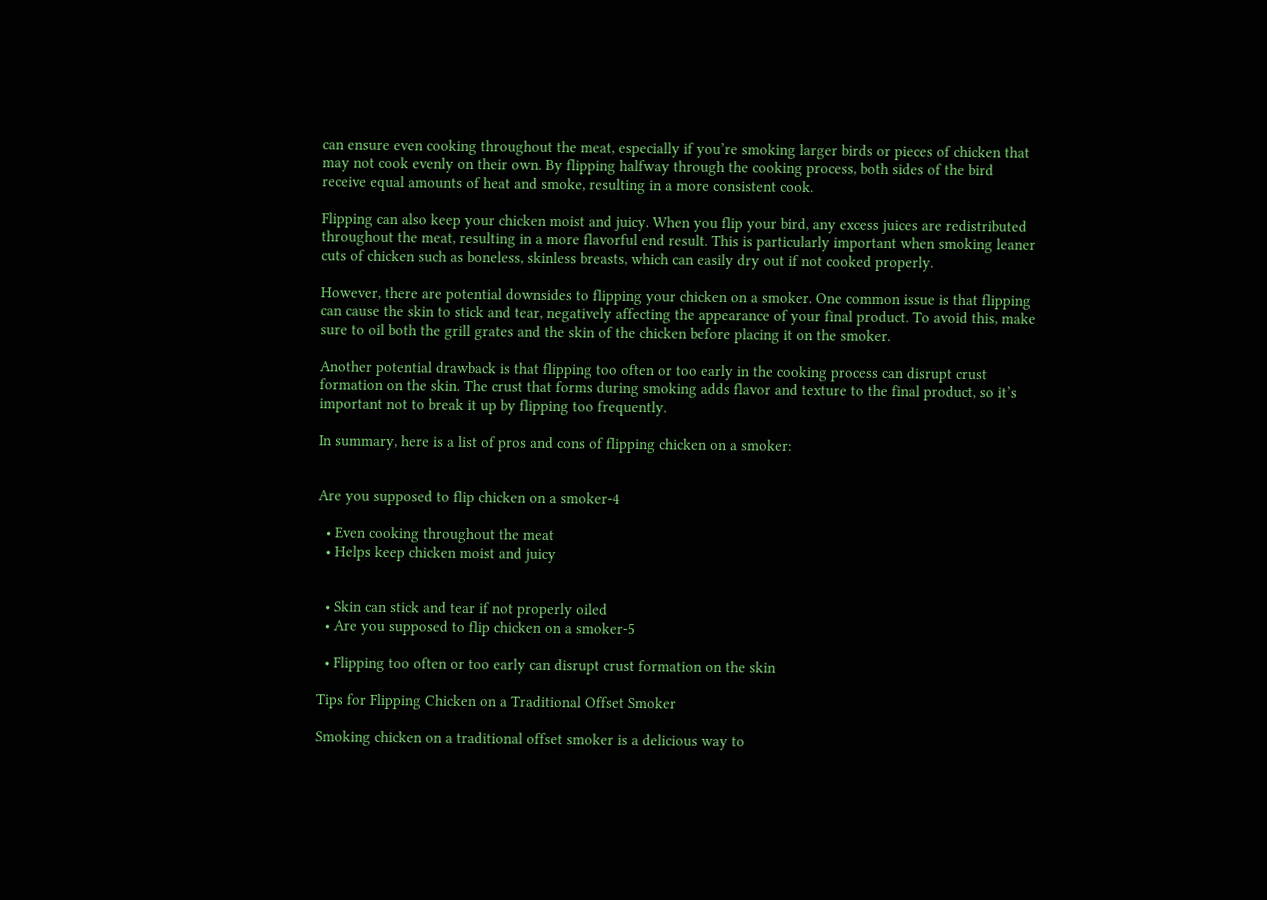can ensure even cooking throughout the meat, especially if you’re smoking larger birds or pieces of chicken that may not cook evenly on their own. By flipping halfway through the cooking process, both sides of the bird receive equal amounts of heat and smoke, resulting in a more consistent cook.

Flipping can also keep your chicken moist and juicy. When you flip your bird, any excess juices are redistributed throughout the meat, resulting in a more flavorful end result. This is particularly important when smoking leaner cuts of chicken such as boneless, skinless breasts, which can easily dry out if not cooked properly.

However, there are potential downsides to flipping your chicken on a smoker. One common issue is that flipping can cause the skin to stick and tear, negatively affecting the appearance of your final product. To avoid this, make sure to oil both the grill grates and the skin of the chicken before placing it on the smoker.

Another potential drawback is that flipping too often or too early in the cooking process can disrupt crust formation on the skin. The crust that forms during smoking adds flavor and texture to the final product, so it’s important not to break it up by flipping too frequently.

In summary, here is a list of pros and cons of flipping chicken on a smoker:


Are you supposed to flip chicken on a smoker-4

  • Even cooking throughout the meat
  • Helps keep chicken moist and juicy


  • Skin can stick and tear if not properly oiled
  • Are you supposed to flip chicken on a smoker-5

  • Flipping too often or too early can disrupt crust formation on the skin

Tips for Flipping Chicken on a Traditional Offset Smoker

Smoking chicken on a traditional offset smoker is a delicious way to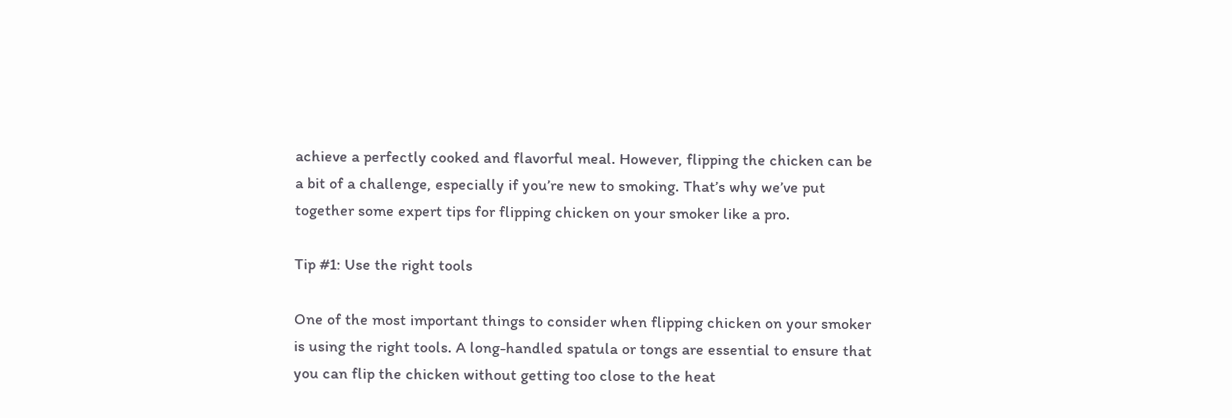achieve a perfectly cooked and flavorful meal. However, flipping the chicken can be a bit of a challenge, especially if you’re new to smoking. That’s why we’ve put together some expert tips for flipping chicken on your smoker like a pro.

Tip #1: Use the right tools

One of the most important things to consider when flipping chicken on your smoker is using the right tools. A long-handled spatula or tongs are essential to ensure that you can flip the chicken without getting too close to the heat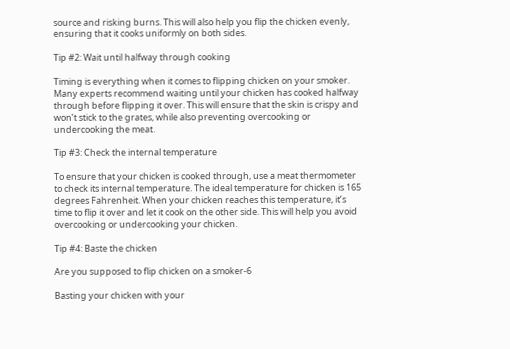source and risking burns. This will also help you flip the chicken evenly, ensuring that it cooks uniformly on both sides.

Tip #2: Wait until halfway through cooking

Timing is everything when it comes to flipping chicken on your smoker. Many experts recommend waiting until your chicken has cooked halfway through before flipping it over. This will ensure that the skin is crispy and won’t stick to the grates, while also preventing overcooking or undercooking the meat.

Tip #3: Check the internal temperature

To ensure that your chicken is cooked through, use a meat thermometer to check its internal temperature. The ideal temperature for chicken is 165 degrees Fahrenheit. When your chicken reaches this temperature, it’s time to flip it over and let it cook on the other side. This will help you avoid overcooking or undercooking your chicken.

Tip #4: Baste the chicken

Are you supposed to flip chicken on a smoker-6

Basting your chicken with your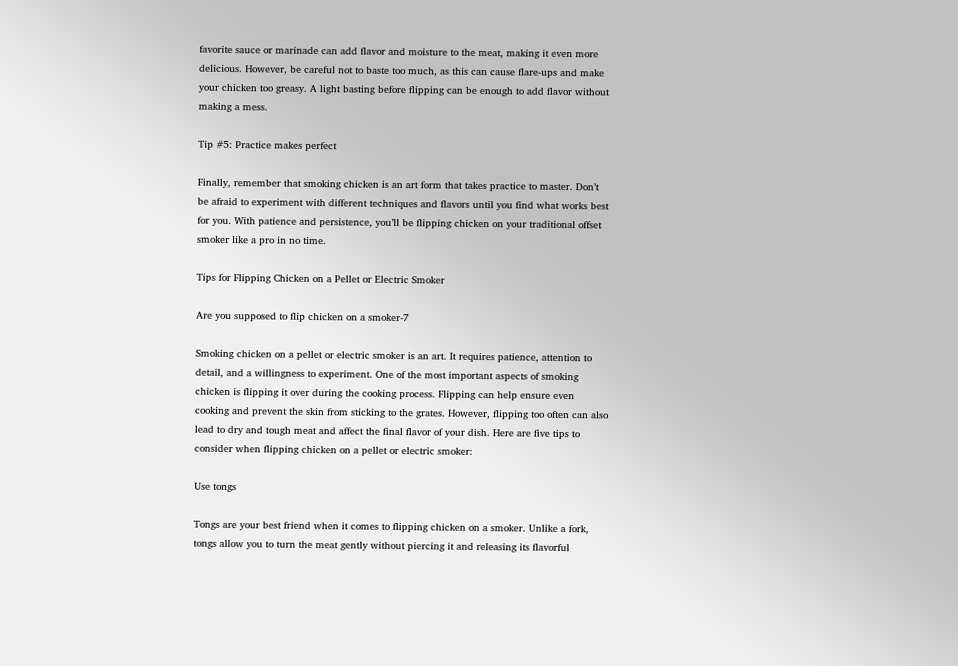favorite sauce or marinade can add flavor and moisture to the meat, making it even more delicious. However, be careful not to baste too much, as this can cause flare-ups and make your chicken too greasy. A light basting before flipping can be enough to add flavor without making a mess.

Tip #5: Practice makes perfect

Finally, remember that smoking chicken is an art form that takes practice to master. Don’t be afraid to experiment with different techniques and flavors until you find what works best for you. With patience and persistence, you’ll be flipping chicken on your traditional offset smoker like a pro in no time.

Tips for Flipping Chicken on a Pellet or Electric Smoker

Are you supposed to flip chicken on a smoker-7

Smoking chicken on a pellet or electric smoker is an art. It requires patience, attention to detail, and a willingness to experiment. One of the most important aspects of smoking chicken is flipping it over during the cooking process. Flipping can help ensure even cooking and prevent the skin from sticking to the grates. However, flipping too often can also lead to dry and tough meat and affect the final flavor of your dish. Here are five tips to consider when flipping chicken on a pellet or electric smoker:

Use tongs

Tongs are your best friend when it comes to flipping chicken on a smoker. Unlike a fork, tongs allow you to turn the meat gently without piercing it and releasing its flavorful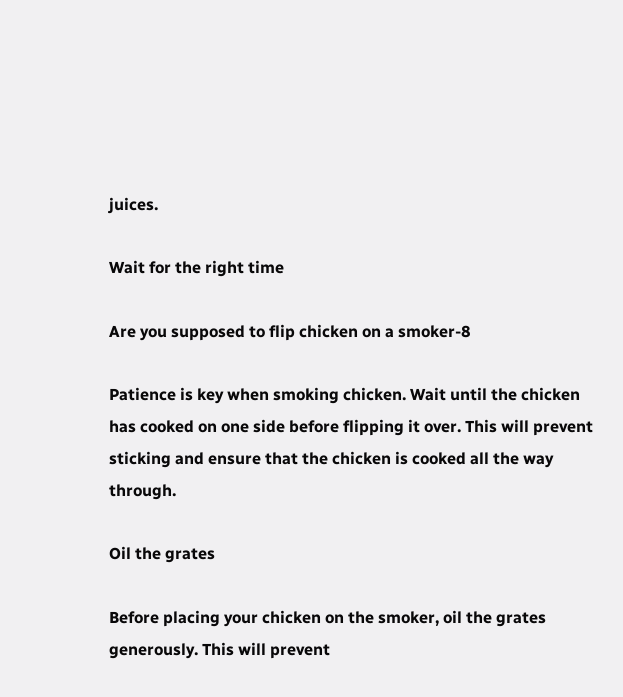juices.

Wait for the right time

Are you supposed to flip chicken on a smoker-8

Patience is key when smoking chicken. Wait until the chicken has cooked on one side before flipping it over. This will prevent sticking and ensure that the chicken is cooked all the way through.

Oil the grates

Before placing your chicken on the smoker, oil the grates generously. This will prevent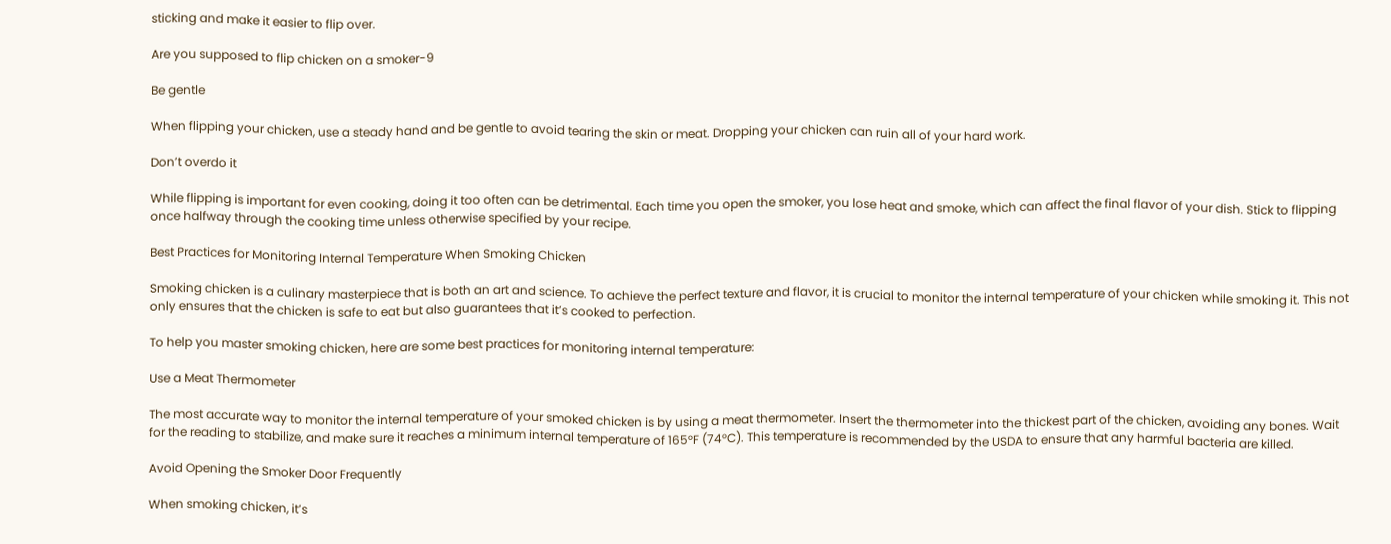sticking and make it easier to flip over.

Are you supposed to flip chicken on a smoker-9

Be gentle

When flipping your chicken, use a steady hand and be gentle to avoid tearing the skin or meat. Dropping your chicken can ruin all of your hard work.

Don’t overdo it

While flipping is important for even cooking, doing it too often can be detrimental. Each time you open the smoker, you lose heat and smoke, which can affect the final flavor of your dish. Stick to flipping once halfway through the cooking time unless otherwise specified by your recipe.

Best Practices for Monitoring Internal Temperature When Smoking Chicken

Smoking chicken is a culinary masterpiece that is both an art and science. To achieve the perfect texture and flavor, it is crucial to monitor the internal temperature of your chicken while smoking it. This not only ensures that the chicken is safe to eat but also guarantees that it’s cooked to perfection.

To help you master smoking chicken, here are some best practices for monitoring internal temperature:

Use a Meat Thermometer

The most accurate way to monitor the internal temperature of your smoked chicken is by using a meat thermometer. Insert the thermometer into the thickest part of the chicken, avoiding any bones. Wait for the reading to stabilize, and make sure it reaches a minimum internal temperature of 165°F (74°C). This temperature is recommended by the USDA to ensure that any harmful bacteria are killed.

Avoid Opening the Smoker Door Frequently

When smoking chicken, it’s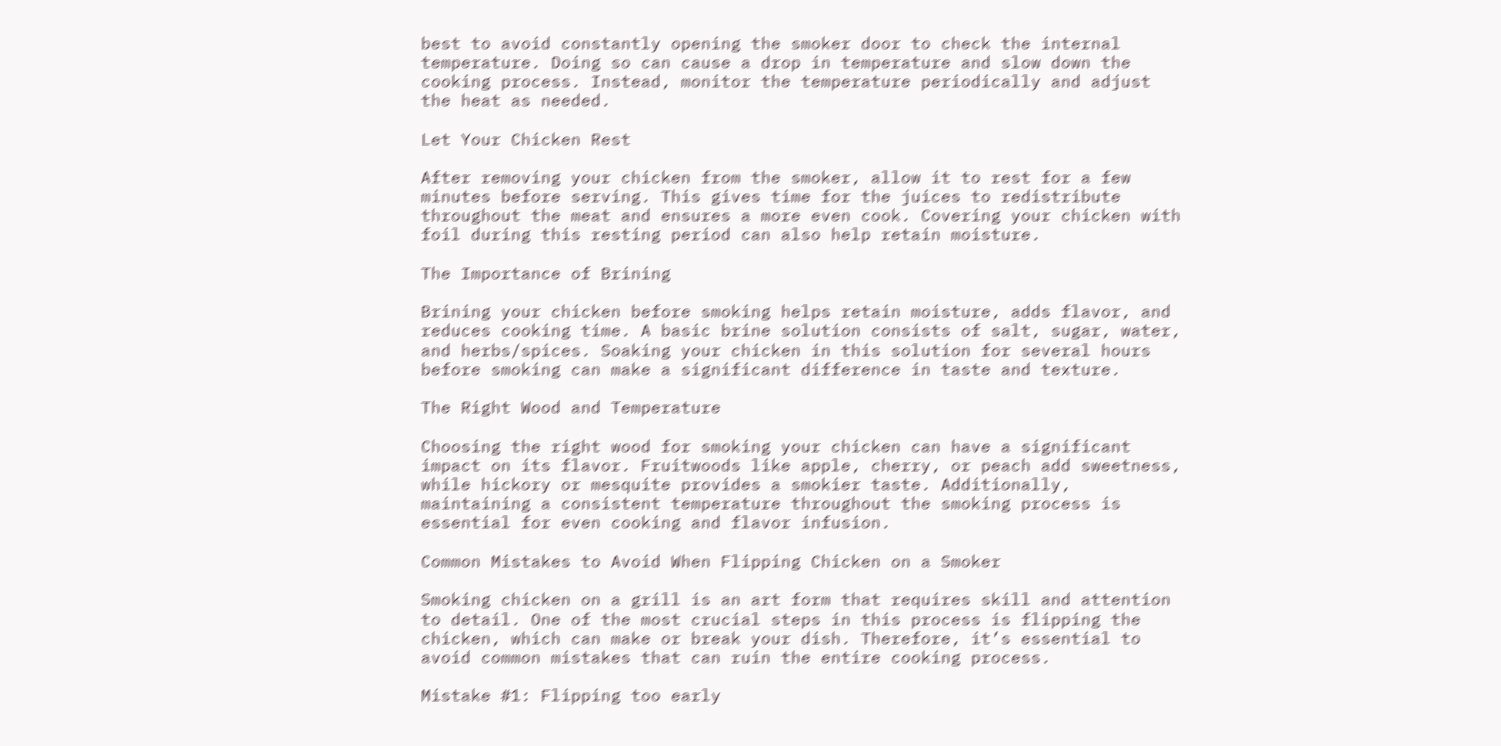best to avoid constantly opening the smoker door to check the internal temperature. Doing so can cause a drop in temperature and slow down the cooking process. Instead, monitor the temperature periodically and adjust the heat as needed.

Let Your Chicken Rest

After removing your chicken from the smoker, allow it to rest for a few minutes before serving. This gives time for the juices to redistribute throughout the meat and ensures a more even cook. Covering your chicken with foil during this resting period can also help retain moisture.

The Importance of Brining

Brining your chicken before smoking helps retain moisture, adds flavor, and reduces cooking time. A basic brine solution consists of salt, sugar, water, and herbs/spices. Soaking your chicken in this solution for several hours before smoking can make a significant difference in taste and texture.

The Right Wood and Temperature

Choosing the right wood for smoking your chicken can have a significant impact on its flavor. Fruitwoods like apple, cherry, or peach add sweetness, while hickory or mesquite provides a smokier taste. Additionally, maintaining a consistent temperature throughout the smoking process is essential for even cooking and flavor infusion.

Common Mistakes to Avoid When Flipping Chicken on a Smoker

Smoking chicken on a grill is an art form that requires skill and attention to detail. One of the most crucial steps in this process is flipping the chicken, which can make or break your dish. Therefore, it’s essential to avoid common mistakes that can ruin the entire cooking process.

Mistake #1: Flipping too early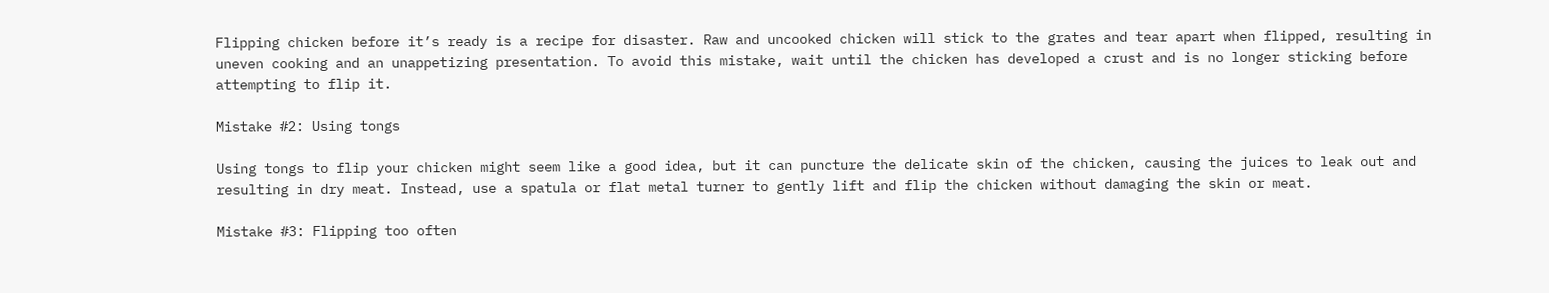Flipping chicken before it’s ready is a recipe for disaster. Raw and uncooked chicken will stick to the grates and tear apart when flipped, resulting in uneven cooking and an unappetizing presentation. To avoid this mistake, wait until the chicken has developed a crust and is no longer sticking before attempting to flip it.

Mistake #2: Using tongs

Using tongs to flip your chicken might seem like a good idea, but it can puncture the delicate skin of the chicken, causing the juices to leak out and resulting in dry meat. Instead, use a spatula or flat metal turner to gently lift and flip the chicken without damaging the skin or meat.

Mistake #3: Flipping too often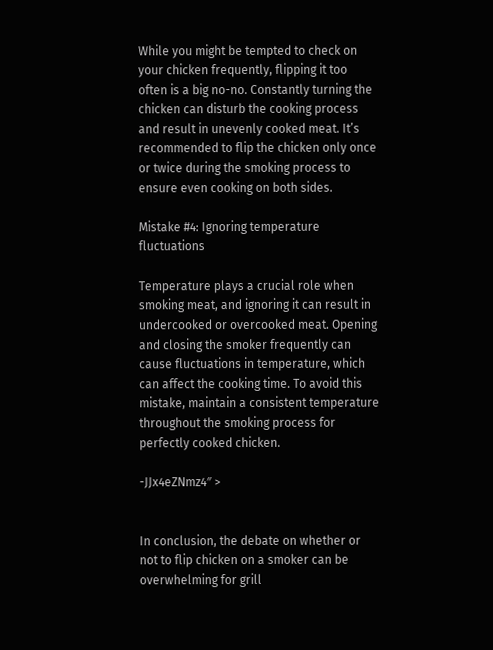While you might be tempted to check on your chicken frequently, flipping it too often is a big no-no. Constantly turning the chicken can disturb the cooking process and result in unevenly cooked meat. It’s recommended to flip the chicken only once or twice during the smoking process to ensure even cooking on both sides.

Mistake #4: Ignoring temperature fluctuations

Temperature plays a crucial role when smoking meat, and ignoring it can result in undercooked or overcooked meat. Opening and closing the smoker frequently can cause fluctuations in temperature, which can affect the cooking time. To avoid this mistake, maintain a consistent temperature throughout the smoking process for perfectly cooked chicken.

-JJx4eZNmz4″ >


In conclusion, the debate on whether or not to flip chicken on a smoker can be overwhelming for grill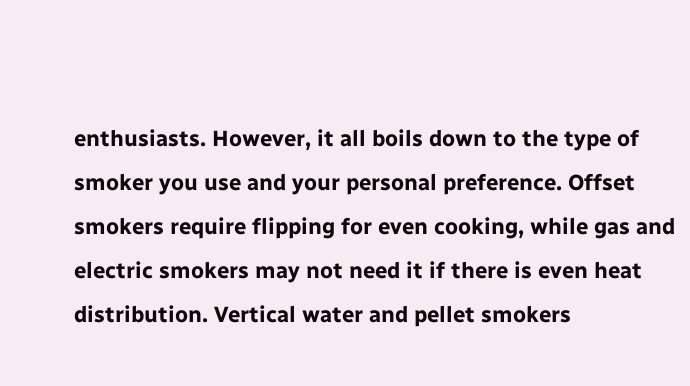enthusiasts. However, it all boils down to the type of smoker you use and your personal preference. Offset smokers require flipping for even cooking, while gas and electric smokers may not need it if there is even heat distribution. Vertical water and pellet smokers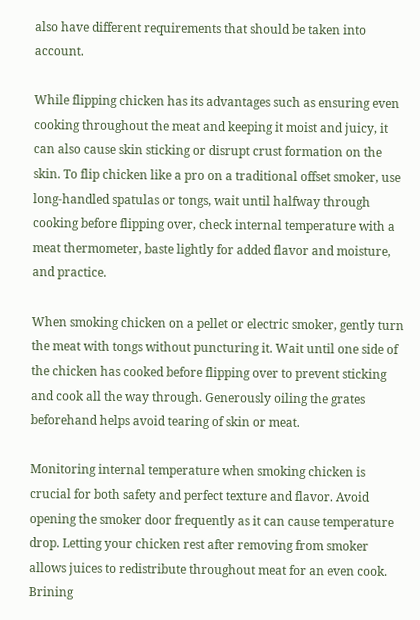also have different requirements that should be taken into account.

While flipping chicken has its advantages such as ensuring even cooking throughout the meat and keeping it moist and juicy, it can also cause skin sticking or disrupt crust formation on the skin. To flip chicken like a pro on a traditional offset smoker, use long-handled spatulas or tongs, wait until halfway through cooking before flipping over, check internal temperature with a meat thermometer, baste lightly for added flavor and moisture, and practice.

When smoking chicken on a pellet or electric smoker, gently turn the meat with tongs without puncturing it. Wait until one side of the chicken has cooked before flipping over to prevent sticking and cook all the way through. Generously oiling the grates beforehand helps avoid tearing of skin or meat.

Monitoring internal temperature when smoking chicken is crucial for both safety and perfect texture and flavor. Avoid opening the smoker door frequently as it can cause temperature drop. Letting your chicken rest after removing from smoker allows juices to redistribute throughout meat for an even cook. Brining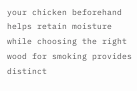your chicken beforehand helps retain moisture while choosing the right wood for smoking provides distinct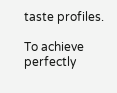taste profiles.

To achieve perfectly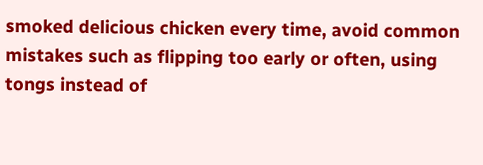smoked delicious chicken every time, avoid common mistakes such as flipping too early or often, using tongs instead of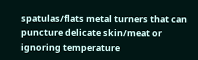spatulas/flats metal turners that can puncture delicate skin/meat or ignoring temperature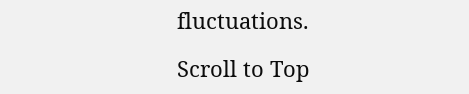fluctuations.

Scroll to Top